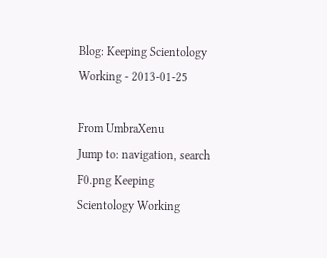Blog: Keeping Scientology Working - 2013-01-25

From UmbraXenu
Jump to: navigation, search
F0.png Keeping Scientology Working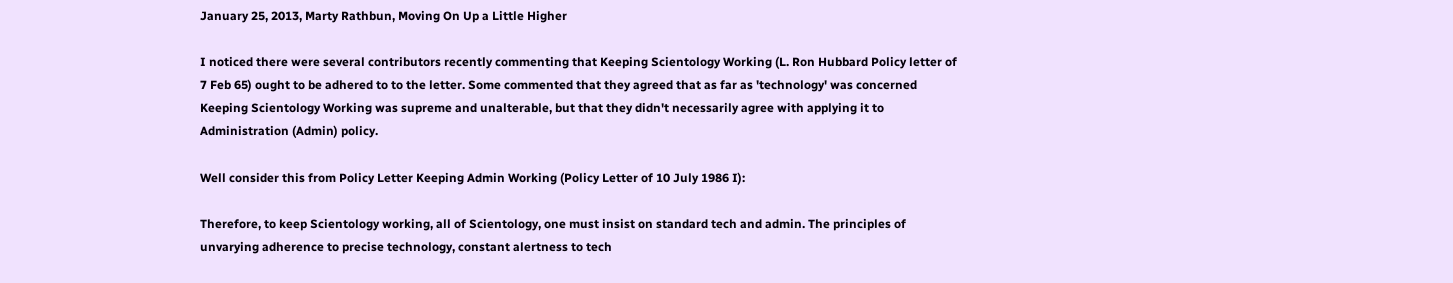January 25, 2013, Marty Rathbun, Moving On Up a Little Higher

I noticed there were several contributors recently commenting that Keeping Scientology Working (L. Ron Hubbard Policy letter of 7 Feb 65) ought to be adhered to to the letter. Some commented that they agreed that as far as 'technology' was concerned Keeping Scientology Working was supreme and unalterable, but that they didn't necessarily agree with applying it to Administration (Admin) policy.

Well consider this from Policy Letter Keeping Admin Working (Policy Letter of 10 July 1986 I):

Therefore, to keep Scientology working, all of Scientology, one must insist on standard tech and admin. The principles of unvarying adherence to precise technology, constant alertness to tech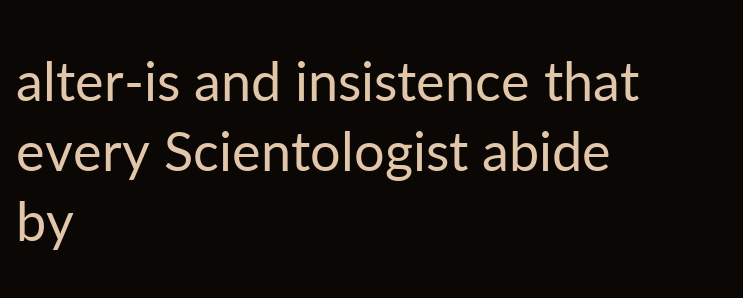alter-is and insistence that every Scientologist abide by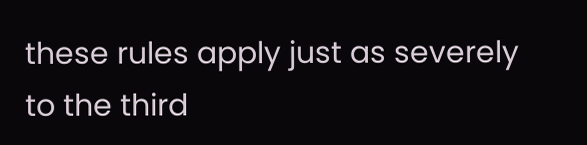these rules apply just as severely to the third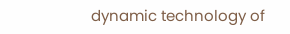dynamic technology of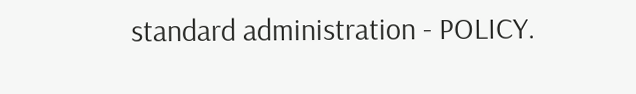standard administration - POLICY.